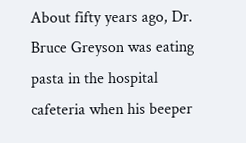About fifty years ago, Dr. Bruce Greyson was eating pasta in the hospital cafeteria when his beeper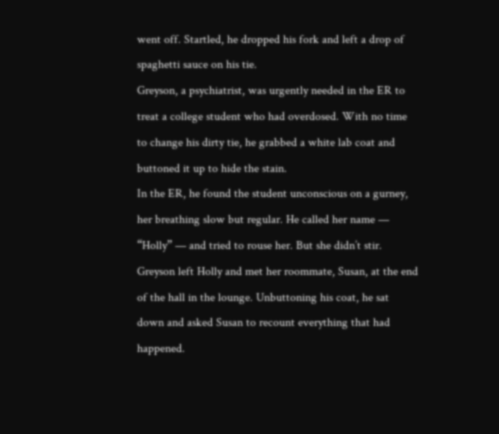went off. Startled, he dropped his fork and left a drop of spaghetti sauce on his tie.
Greyson, a psychiatrist, was urgently needed in the ER to treat a college student who had overdosed. With no time to change his dirty tie, he grabbed a white lab coat and buttoned it up to hide the stain.
In the ER, he found the student unconscious on a gurney, her breathing slow but regular. He called her name — “Holly” — and tried to rouse her. But she didn’t stir.
Greyson left Holly and met her roommate, Susan, at the end of the hall in the lounge. Unbuttoning his coat, he sat down and asked Susan to recount everything that had happened.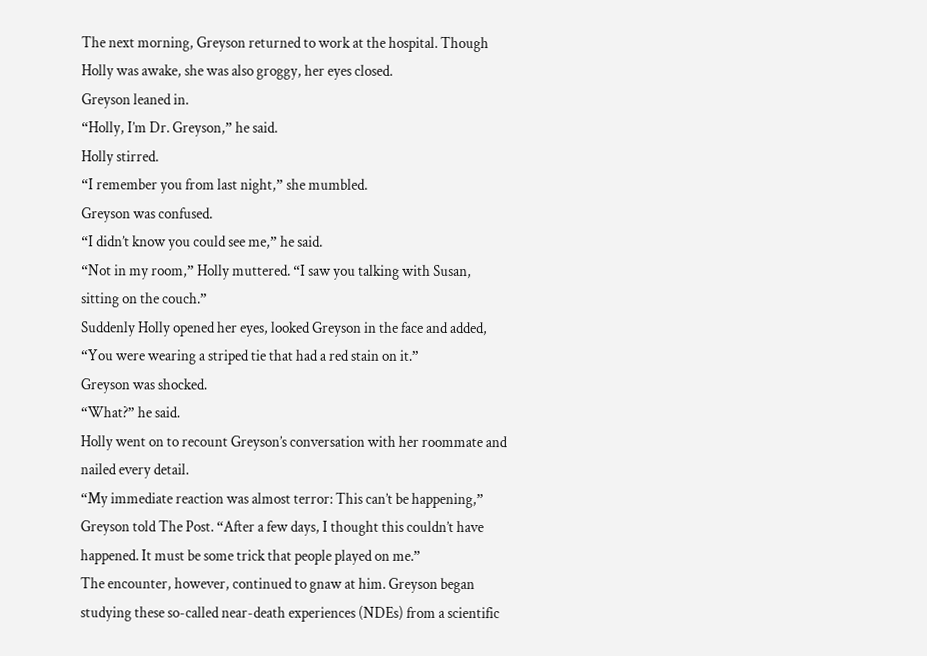The next morning, Greyson returned to work at the hospital. Though Holly was awake, she was also groggy, her eyes closed.
Greyson leaned in.
“Holly, I’m Dr. Greyson,” he said.
Holly stirred.
“I remember you from last night,” she mumbled.
Greyson was confused.
“I didn’t know you could see me,” he said.
“Not in my room,” Holly muttered. “I saw you talking with Susan, sitting on the couch.”
Suddenly Holly opened her eyes, looked Greyson in the face and added, “You were wearing a striped tie that had a red stain on it.”
Greyson was shocked.
“What?” he said.
Holly went on to recount Greyson’s conversation with her roommate and nailed every detail.
“My immediate reaction was almost terror: This can’t be happening,” Greyson told The Post. “After a few days, I thought this couldn’t have happened. It must be some trick that people played on me.”
The encounter, however, continued to gnaw at him. Greyson began studying these so-called near-death experiences (NDEs) from a scientific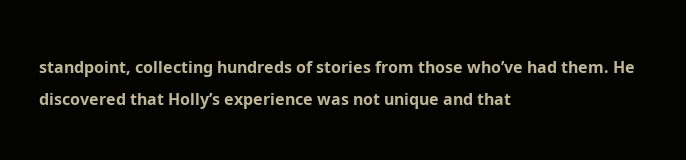standpoint, collecting hundreds of stories from those who’ve had them. He discovered that Holly’s experience was not unique and that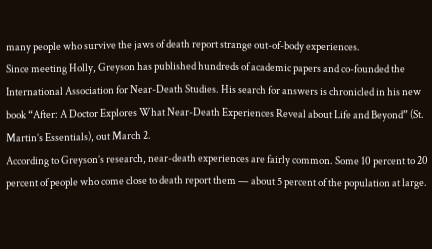many people who survive the jaws of death report strange out-of-body experiences.
Since meeting Holly, Greyson has published hundreds of academic papers and co-founded the International Association for Near-Death Studies. His search for answers is chronicled in his new book “After: A Doctor Explores What Near-Death Experiences Reveal about Life and Beyond” (St. Martin’s Essentials), out March 2.
According to Greyson’s research, near-death experiences are fairly common. Some 10 percent to 20 percent of people who come close to death report them — about 5 percent of the population at large.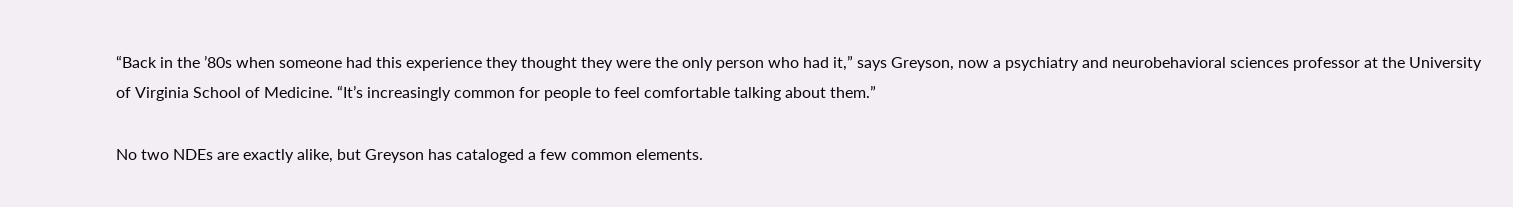“Back in the ’80s when someone had this experience they thought they were the only person who had it,” says Greyson, now a psychiatry and neurobehavioral sciences professor at the University of Virginia School of Medicine. “It’s increasingly common for people to feel comfortable talking about them.”

No two NDEs are exactly alike, but Greyson has cataloged a few common elements.